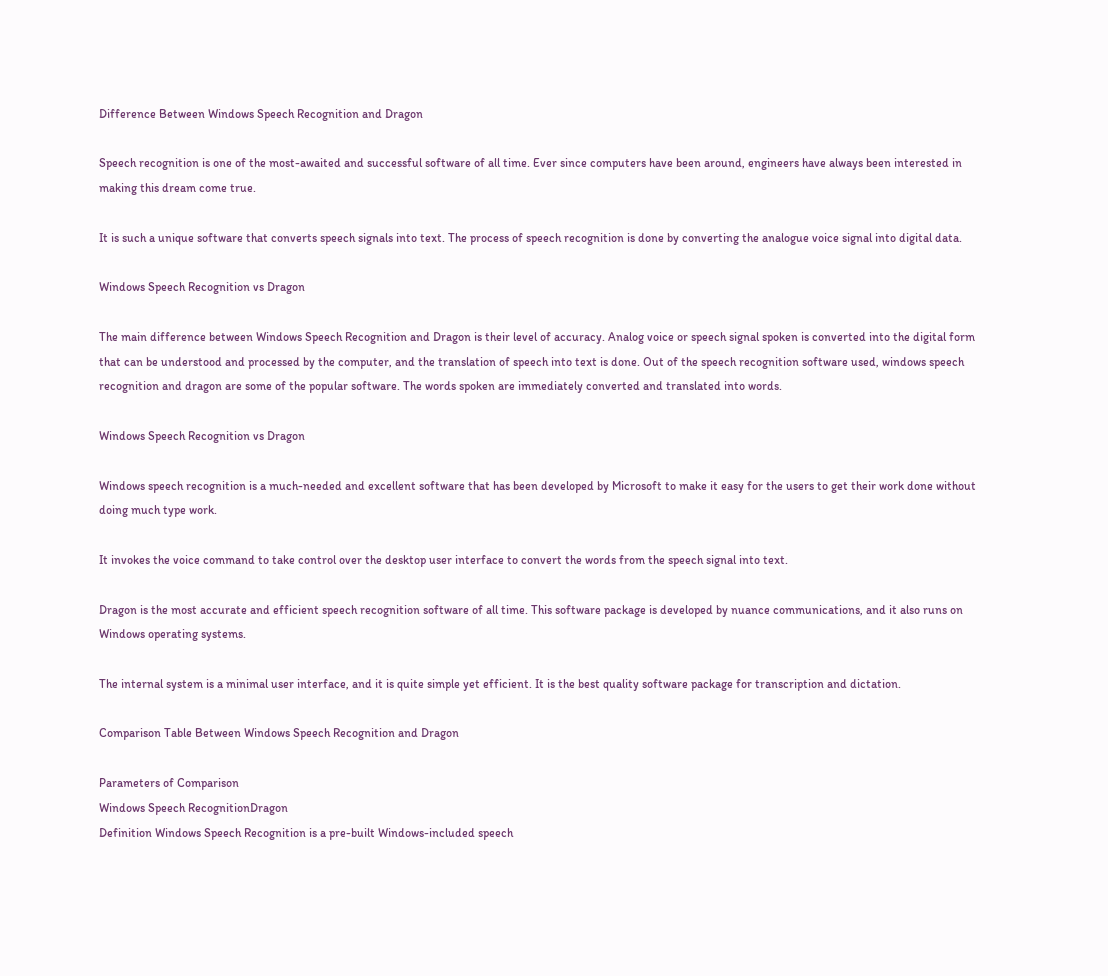Difference Between Windows Speech Recognition and Dragon

Speech recognition is one of the most-awaited and successful software of all time. Ever since computers have been around, engineers have always been interested in making this dream come true.

It is such a unique software that converts speech signals into text. The process of speech recognition is done by converting the analogue voice signal into digital data.

Windows Speech Recognition vs Dragon

The main difference between Windows Speech Recognition and Dragon is their level of accuracy. Analog voice or speech signal spoken is converted into the digital form that can be understood and processed by the computer, and the translation of speech into text is done. Out of the speech recognition software used, windows speech recognition and dragon are some of the popular software. The words spoken are immediately converted and translated into words.

Windows Speech Recognition vs Dragon

Windows speech recognition is a much-needed and excellent software that has been developed by Microsoft to make it easy for the users to get their work done without doing much type work.

It invokes the voice command to take control over the desktop user interface to convert the words from the speech signal into text.

Dragon is the most accurate and efficient speech recognition software of all time. This software package is developed by nuance communications, and it also runs on Windows operating systems.

The internal system is a minimal user interface, and it is quite simple yet efficient. It is the best quality software package for transcription and dictation.

Comparison Table Between Windows Speech Recognition and Dragon

Parameters of Comparison
Windows Speech RecognitionDragon
Definition Windows Speech Recognition is a pre-built Windows-included speech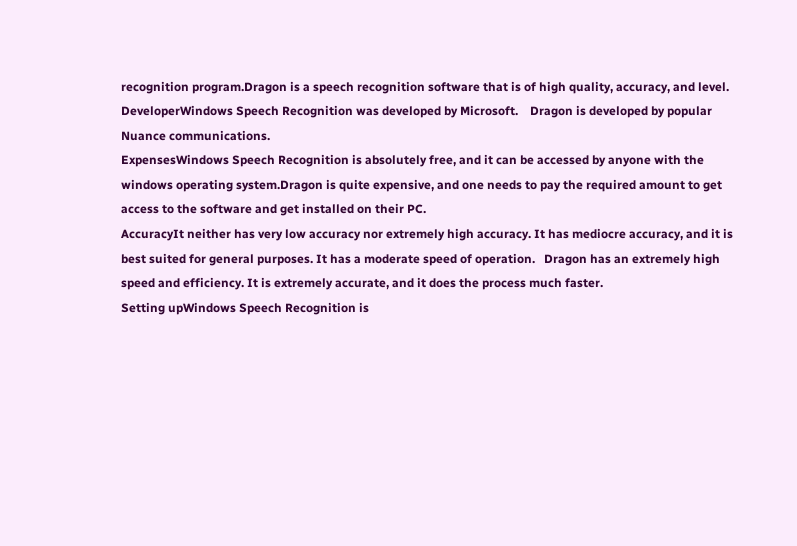recognition program.Dragon is a speech recognition software that is of high quality, accuracy, and level.
DeveloperWindows Speech Recognition was developed by Microsoft.    Dragon is developed by popular Nuance communications.
ExpensesWindows Speech Recognition is absolutely free, and it can be accessed by anyone with the windows operating system.Dragon is quite expensive, and one needs to pay the required amount to get access to the software and get installed on their PC.
AccuracyIt neither has very low accuracy nor extremely high accuracy. It has mediocre accuracy, and it is best suited for general purposes. It has a moderate speed of operation.   Dragon has an extremely high speed and efficiency. It is extremely accurate, and it does the process much faster.
Setting upWindows Speech Recognition is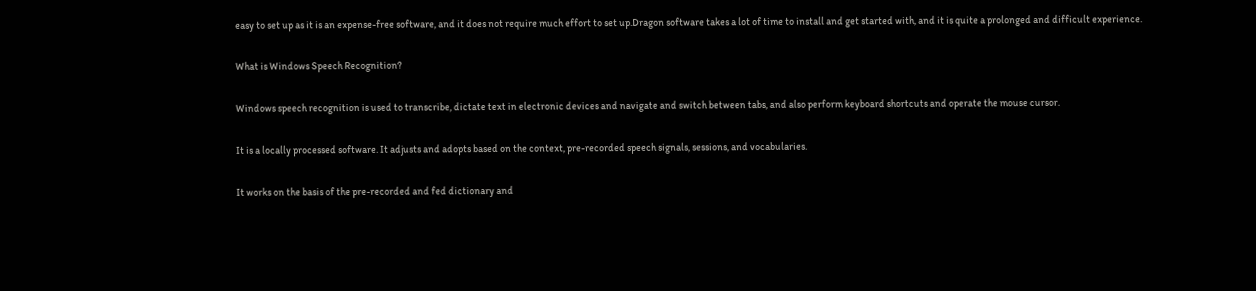easy to set up as it is an expense-free software, and it does not require much effort to set up.Dragon software takes a lot of time to install and get started with, and it is quite a prolonged and difficult experience.

What is Windows Speech Recognition?

Windows speech recognition is used to transcribe, dictate text in electronic devices and navigate and switch between tabs, and also perform keyboard shortcuts and operate the mouse cursor.

It is a locally processed software. It adjusts and adopts based on the context, pre-recorded speech signals, sessions, and vocabularies.

It works on the basis of the pre-recorded and fed dictionary and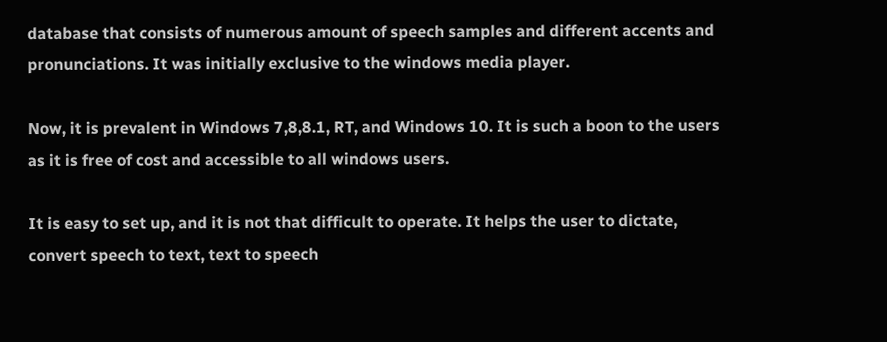database that consists of numerous amount of speech samples and different accents and pronunciations. It was initially exclusive to the windows media player.

Now, it is prevalent in Windows 7,8,8.1, RT, and Windows 10. It is such a boon to the users as it is free of cost and accessible to all windows users.

It is easy to set up, and it is not that difficult to operate. It helps the user to dictate, convert speech to text, text to speech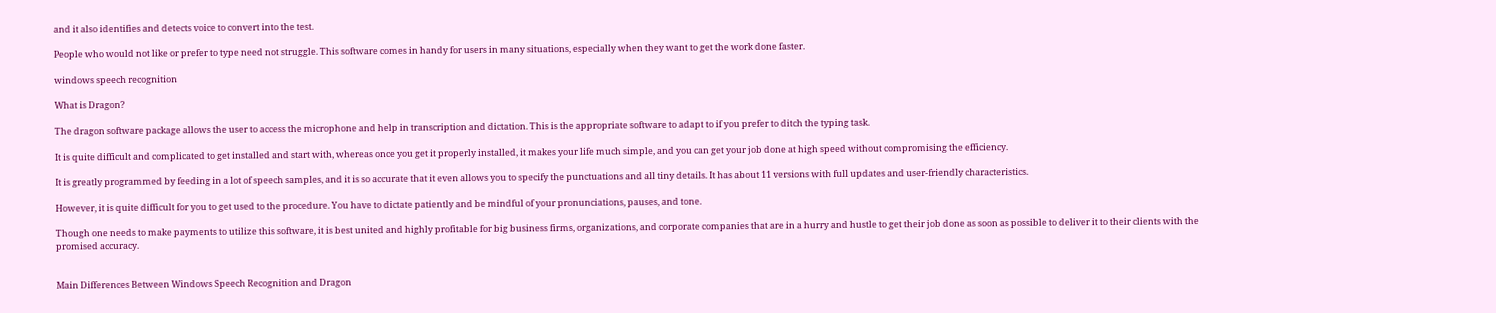and it also identifies and detects voice to convert into the test.

People who would not like or prefer to type need not struggle. This software comes in handy for users in many situations, especially when they want to get the work done faster.

windows speech recognition

What is Dragon?

The dragon software package allows the user to access the microphone and help in transcription and dictation. This is the appropriate software to adapt to if you prefer to ditch the typing task.

It is quite difficult and complicated to get installed and start with, whereas once you get it properly installed, it makes your life much simple, and you can get your job done at high speed without compromising the efficiency.

It is greatly programmed by feeding in a lot of speech samples, and it is so accurate that it even allows you to specify the punctuations and all tiny details. It has about 11 versions with full updates and user-friendly characteristics.

However, it is quite difficult for you to get used to the procedure. You have to dictate patiently and be mindful of your pronunciations, pauses, and tone.

Though one needs to make payments to utilize this software, it is best united and highly profitable for big business firms, organizations, and corporate companies that are in a hurry and hustle to get their job done as soon as possible to deliver it to their clients with the promised accuracy.


Main Differences Between Windows Speech Recognition and Dragon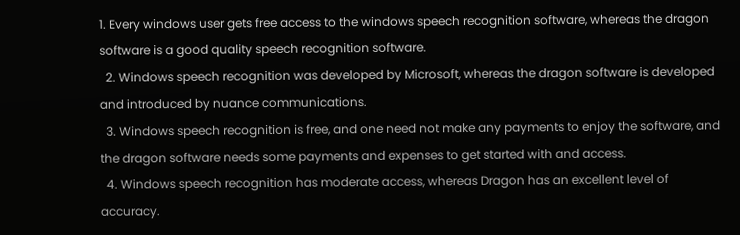1. Every windows user gets free access to the windows speech recognition software, whereas the dragon software is a good quality speech recognition software.
  2. Windows speech recognition was developed by Microsoft, whereas the dragon software is developed and introduced by nuance communications.
  3. Windows speech recognition is free, and one need not make any payments to enjoy the software, and the dragon software needs some payments and expenses to get started with and access.
  4. Windows speech recognition has moderate access, whereas Dragon has an excellent level of accuracy.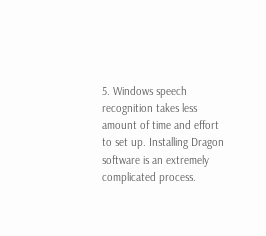5. Windows speech recognition takes less amount of time and effort to set up. Installing Dragon software is an extremely complicated process.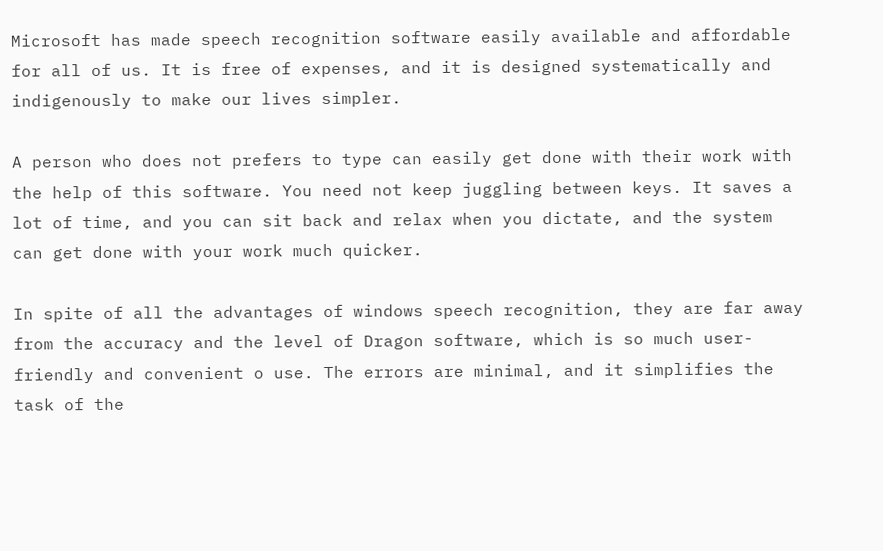Microsoft has made speech recognition software easily available and affordable for all of us. It is free of expenses, and it is designed systematically and indigenously to make our lives simpler.

A person who does not prefers to type can easily get done with their work with the help of this software. You need not keep juggling between keys. It saves a lot of time, and you can sit back and relax when you dictate, and the system can get done with your work much quicker.

In spite of all the advantages of windows speech recognition, they are far away from the accuracy and the level of Dragon software, which is so much user-friendly and convenient o use. The errors are minimal, and it simplifies the task of the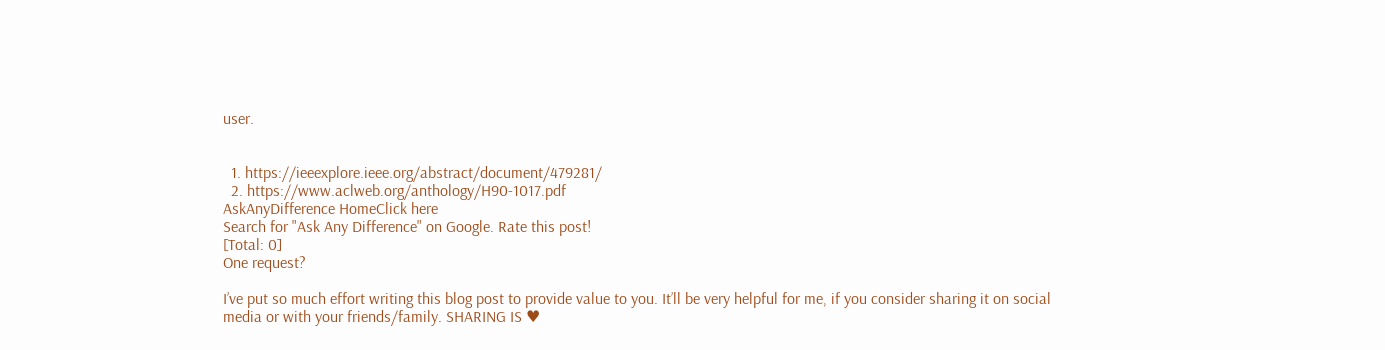user.


  1. https://ieeexplore.ieee.org/abstract/document/479281/
  2. https://www.aclweb.org/anthology/H90-1017.pdf
AskAnyDifference HomeClick here
Search for "Ask Any Difference" on Google. Rate this post!
[Total: 0]
One request?

I’ve put so much effort writing this blog post to provide value to you. It’ll be very helpful for me, if you consider sharing it on social media or with your friends/family. SHARING IS ♥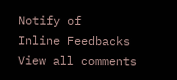Notify of
Inline Feedbacks
View all comments